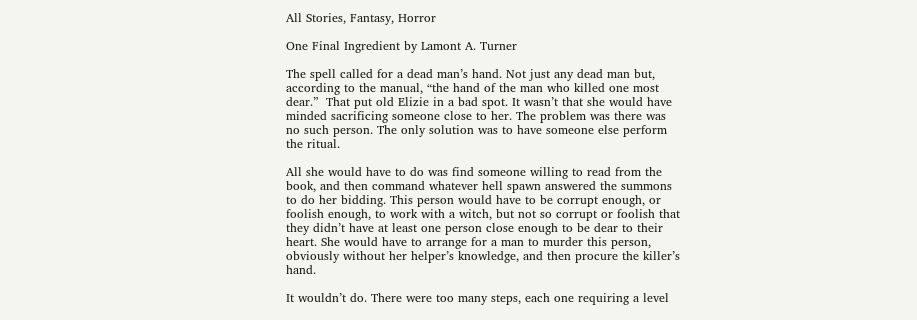All Stories, Fantasy, Horror

One Final Ingredient by Lamont A. Turner

The spell called for a dead man’s hand. Not just any dead man but, according to the manual, “the hand of the man who killed one most dear.”  That put old Elizie in a bad spot. It wasn’t that she would have minded sacrificing someone close to her. The problem was there was no such person. The only solution was to have someone else perform the ritual.

All she would have to do was find someone willing to read from the book, and then command whatever hell spawn answered the summons to do her bidding. This person would have to be corrupt enough, or foolish enough, to work with a witch, but not so corrupt or foolish that they didn’t have at least one person close enough to be dear to their heart. She would have to arrange for a man to murder this person, obviously without her helper’s knowledge, and then procure the killer’s hand.

It wouldn’t do. There were too many steps, each one requiring a level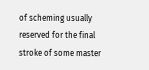of scheming usually reserved for the final stroke of some master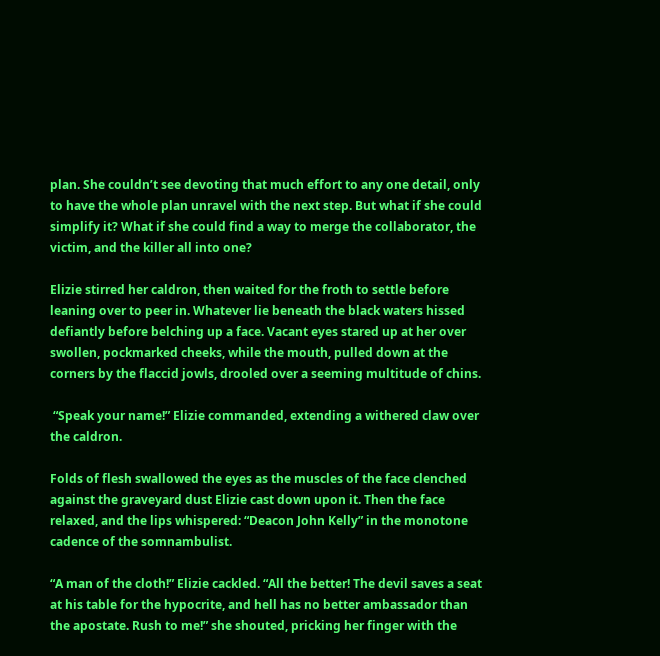plan. She couldn’t see devoting that much effort to any one detail, only to have the whole plan unravel with the next step. But what if she could simplify it? What if she could find a way to merge the collaborator, the victim, and the killer all into one?

Elizie stirred her caldron, then waited for the froth to settle before leaning over to peer in. Whatever lie beneath the black waters hissed defiantly before belching up a face. Vacant eyes stared up at her over swollen, pockmarked cheeks, while the mouth, pulled down at the corners by the flaccid jowls, drooled over a seeming multitude of chins.

 “Speak your name!” Elizie commanded, extending a withered claw over the caldron.

Folds of flesh swallowed the eyes as the muscles of the face clenched against the graveyard dust Elizie cast down upon it. Then the face relaxed, and the lips whispered: “Deacon John Kelly” in the monotone cadence of the somnambulist.

“A man of the cloth!” Elizie cackled. “All the better! The devil saves a seat at his table for the hypocrite, and hell has no better ambassador than the apostate. Rush to me!” she shouted, pricking her finger with the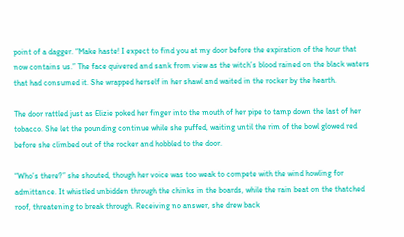point of a dagger. “Make haste! I expect to find you at my door before the expiration of the hour that now contains us.” The face quivered and sank from view as the witch’s blood rained on the black waters that had consumed it. She wrapped herself in her shawl and waited in the rocker by the hearth.

The door rattled just as Elizie poked her finger into the mouth of her pipe to tamp down the last of her tobacco. She let the pounding continue while she puffed, waiting until the rim of the bowl glowed red before she climbed out of the rocker and hobbled to the door.

“Who’s there?” she shouted, though her voice was too weak to compete with the wind howling for admittance. It whistled unbidden through the chinks in the boards, while the rain beat on the thatched roof, threatening to break through. Receiving no answer, she drew back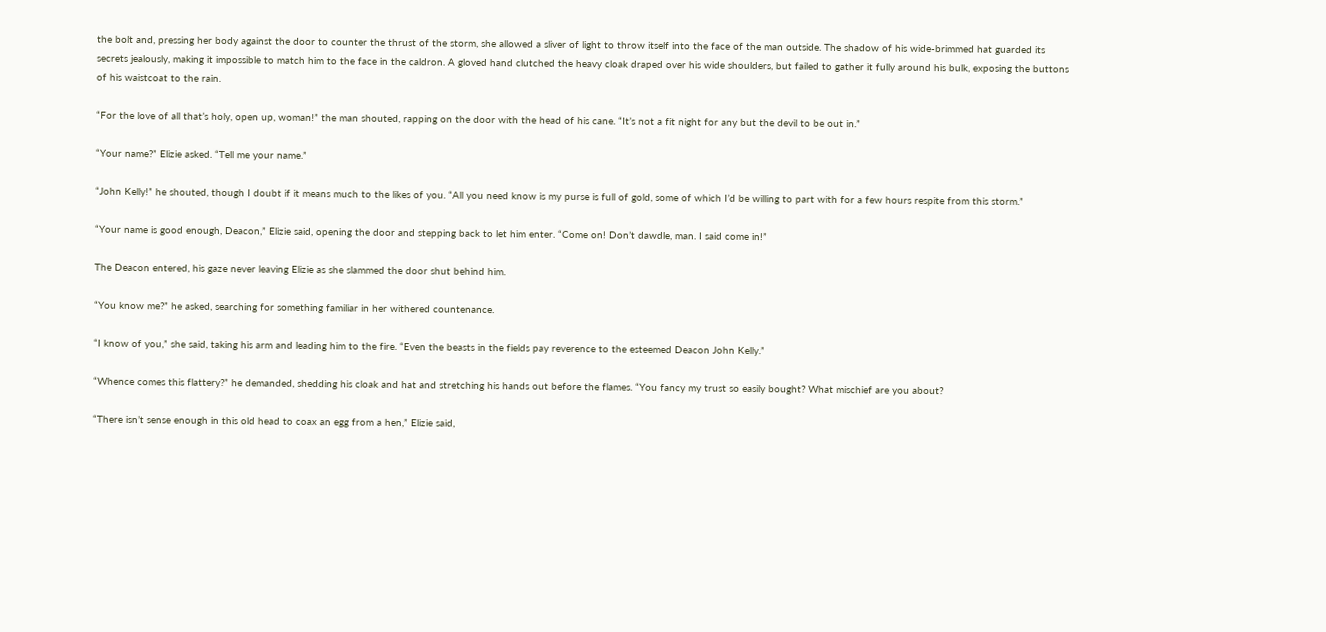the bolt and, pressing her body against the door to counter the thrust of the storm, she allowed a sliver of light to throw itself into the face of the man outside. The shadow of his wide-brimmed hat guarded its secrets jealously, making it impossible to match him to the face in the caldron. A gloved hand clutched the heavy cloak draped over his wide shoulders, but failed to gather it fully around his bulk, exposing the buttons of his waistcoat to the rain.

“For the love of all that’s holy, open up, woman!” the man shouted, rapping on the door with the head of his cane. “It’s not a fit night for any but the devil to be out in.”

“Your name?” Elizie asked. “Tell me your name.”

“John Kelly!” he shouted, though I doubt if it means much to the likes of you. “All you need know is my purse is full of gold, some of which I’d be willing to part with for a few hours respite from this storm.”

“Your name is good enough, Deacon,” Elizie said, opening the door and stepping back to let him enter. “Come on! Don’t dawdle, man. I said come in!”

The Deacon entered, his gaze never leaving Elizie as she slammed the door shut behind him.

“You know me?” he asked, searching for something familiar in her withered countenance.

“I know of you,” she said, taking his arm and leading him to the fire. “Even the beasts in the fields pay reverence to the esteemed Deacon John Kelly.”

“Whence comes this flattery?” he demanded, shedding his cloak and hat and stretching his hands out before the flames. “You fancy my trust so easily bought? What mischief are you about?

“There isn’t sense enough in this old head to coax an egg from a hen,” Elizie said,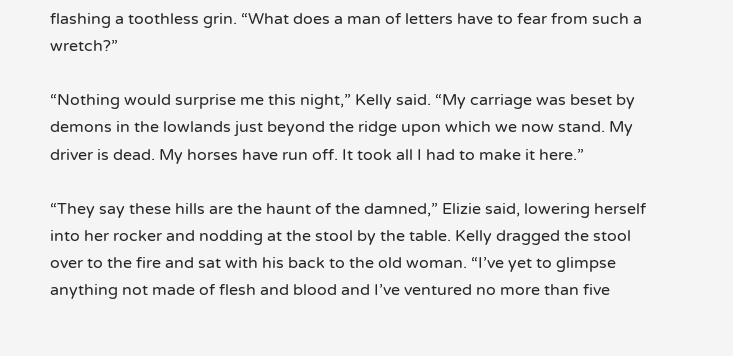flashing a toothless grin. “What does a man of letters have to fear from such a wretch?”

“Nothing would surprise me this night,” Kelly said. “My carriage was beset by demons in the lowlands just beyond the ridge upon which we now stand. My driver is dead. My horses have run off. It took all I had to make it here.”

“They say these hills are the haunt of the damned,” Elizie said, lowering herself into her rocker and nodding at the stool by the table. Kelly dragged the stool over to the fire and sat with his back to the old woman. “I’ve yet to glimpse anything not made of flesh and blood and I’ve ventured no more than five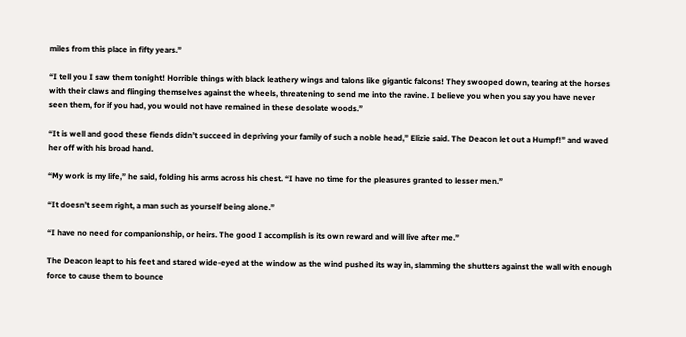miles from this place in fifty years.”

“I tell you I saw them tonight! Horrible things with black leathery wings and talons like gigantic falcons! They swooped down, tearing at the horses with their claws and flinging themselves against the wheels, threatening to send me into the ravine. I believe you when you say you have never seen them, for if you had, you would not have remained in these desolate woods.”

“It is well and good these fiends didn’t succeed in depriving your family of such a noble head,” Elizie said. The Deacon let out a Humpf!” and waved her off with his broad hand.

“My work is my life,” he said, folding his arms across his chest. “I have no time for the pleasures granted to lesser men.”

“It doesn’t seem right, a man such as yourself being alone.”

“I have no need for companionship, or heirs. The good I accomplish is its own reward and will live after me.”

The Deacon leapt to his feet and stared wide-eyed at the window as the wind pushed its way in, slamming the shutters against the wall with enough force to cause them to bounce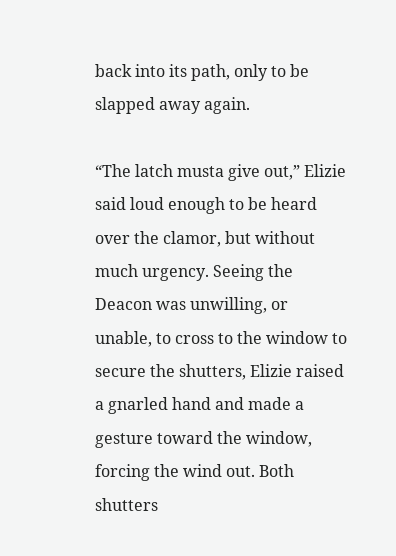back into its path, only to be slapped away again.

“The latch musta give out,” Elizie said loud enough to be heard over the clamor, but without much urgency. Seeing the Deacon was unwilling, or unable, to cross to the window to secure the shutters, Elizie raised a gnarled hand and made a gesture toward the window, forcing the wind out. Both shutters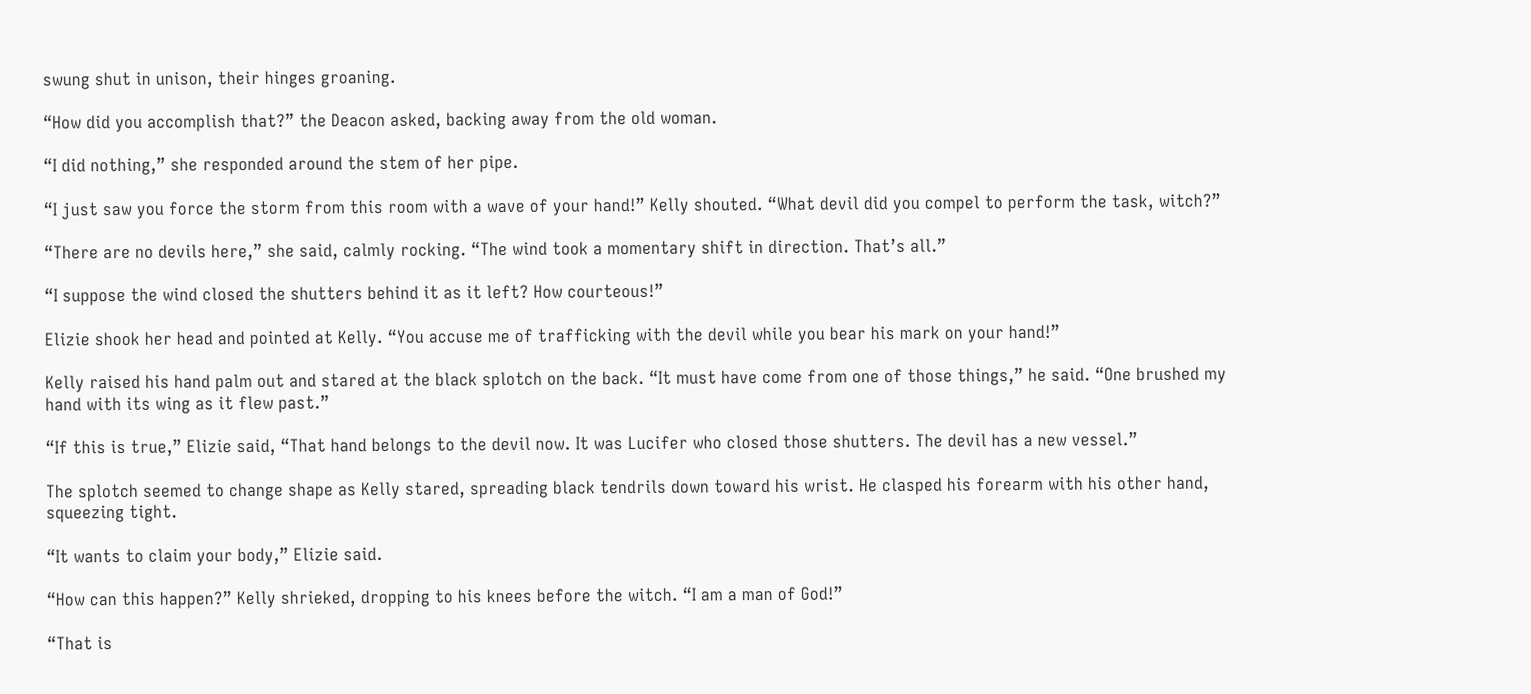swung shut in unison, their hinges groaning.

“How did you accomplish that?” the Deacon asked, backing away from the old woman.

“I did nothing,” she responded around the stem of her pipe.

“I just saw you force the storm from this room with a wave of your hand!” Kelly shouted. “What devil did you compel to perform the task, witch?”

“There are no devils here,” she said, calmly rocking. “The wind took a momentary shift in direction. That’s all.”

“I suppose the wind closed the shutters behind it as it left? How courteous!”

Elizie shook her head and pointed at Kelly. “You accuse me of trafficking with the devil while you bear his mark on your hand!”

Kelly raised his hand palm out and stared at the black splotch on the back. “It must have come from one of those things,” he said. “One brushed my hand with its wing as it flew past.”

“If this is true,” Elizie said, “That hand belongs to the devil now. It was Lucifer who closed those shutters. The devil has a new vessel.”

The splotch seemed to change shape as Kelly stared, spreading black tendrils down toward his wrist. He clasped his forearm with his other hand, squeezing tight.

“It wants to claim your body,” Elizie said.

“How can this happen?” Kelly shrieked, dropping to his knees before the witch. “I am a man of God!”

“That is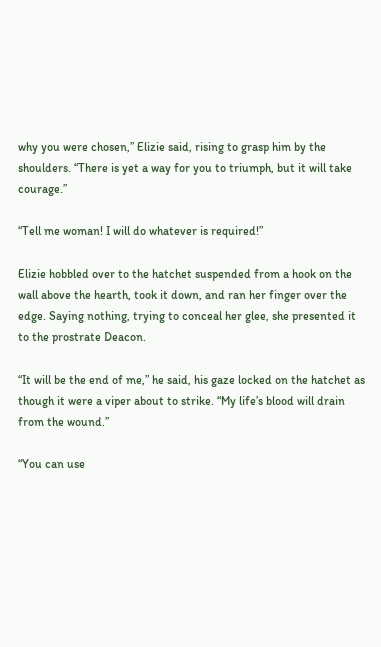why you were chosen,” Elizie said, rising to grasp him by the shoulders. “There is yet a way for you to triumph, but it will take courage.”

“Tell me woman! I will do whatever is required!”

Elizie hobbled over to the hatchet suspended from a hook on the wall above the hearth, took it down, and ran her finger over the edge. Saying nothing, trying to conceal her glee, she presented it to the prostrate Deacon.

“It will be the end of me,” he said, his gaze locked on the hatchet as though it were a viper about to strike. “My life’s blood will drain from the wound.”

“You can use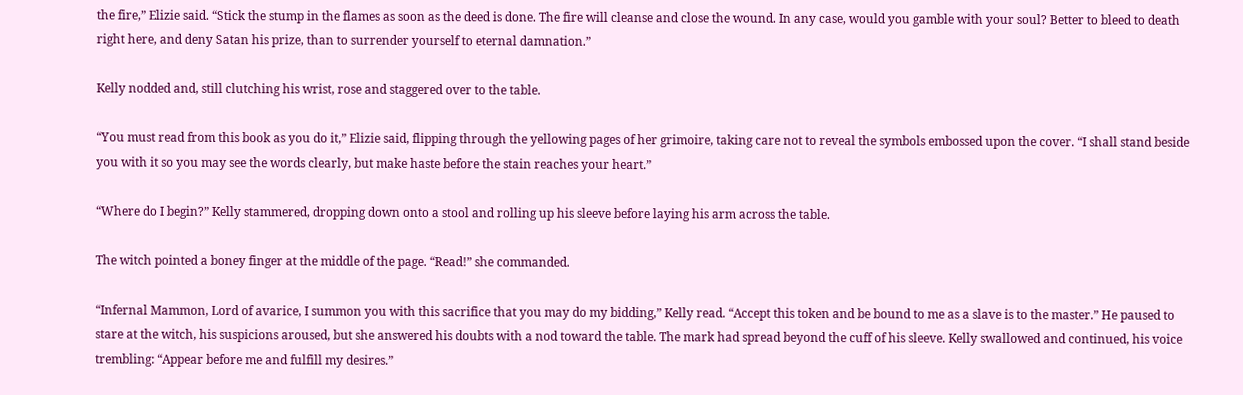the fire,” Elizie said. “Stick the stump in the flames as soon as the deed is done. The fire will cleanse and close the wound. In any case, would you gamble with your soul? Better to bleed to death right here, and deny Satan his prize, than to surrender yourself to eternal damnation.”

Kelly nodded and, still clutching his wrist, rose and staggered over to the table.

“You must read from this book as you do it,” Elizie said, flipping through the yellowing pages of her grimoire, taking care not to reveal the symbols embossed upon the cover. “I shall stand beside you with it so you may see the words clearly, but make haste before the stain reaches your heart.”

“Where do I begin?” Kelly stammered, dropping down onto a stool and rolling up his sleeve before laying his arm across the table.

The witch pointed a boney finger at the middle of the page. “Read!” she commanded.

“Infernal Mammon, Lord of avarice, I summon you with this sacrifice that you may do my bidding,” Kelly read. “Accept this token and be bound to me as a slave is to the master.” He paused to stare at the witch, his suspicions aroused, but she answered his doubts with a nod toward the table. The mark had spread beyond the cuff of his sleeve. Kelly swallowed and continued, his voice trembling: “Appear before me and fulfill my desires.”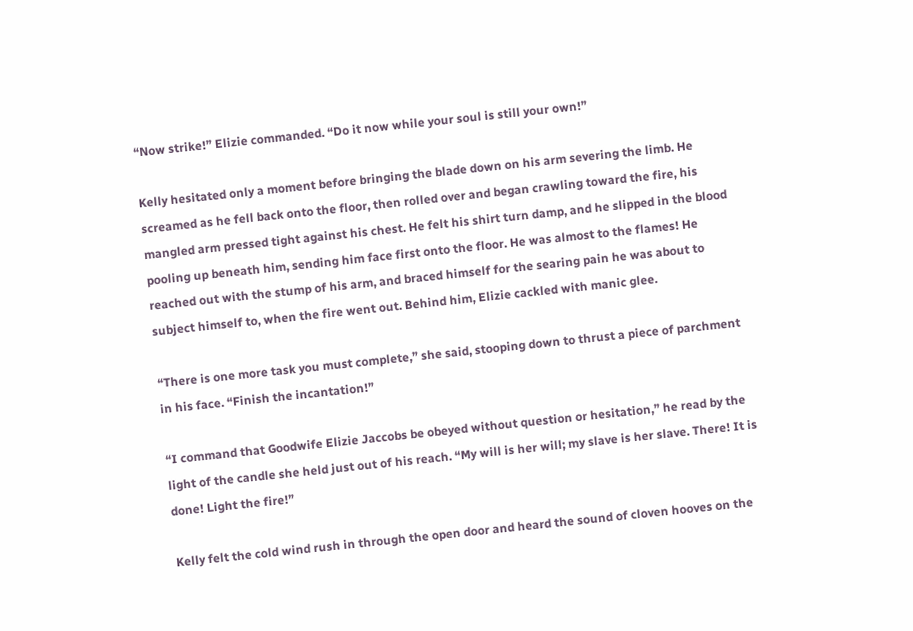“Now strike!” Elizie commanded. “Do it now while your soul is still your own!”

Kelly hesitated only a moment before bringing the blade down on his arm severing the limb. He screamed as he fell back onto the floor, then rolled over and began crawling toward the fire, his mangled arm pressed tight against his chest. He felt his shirt turn damp, and he slipped in the blood pooling up beneath him, sending him face first onto the floor. He was almost to the flames! He reached out with the stump of his arm, and braced himself for the searing pain he was about to subject himself to, when the fire went out. Behind him, Elizie cackled with manic glee.

“There is one more task you must complete,” she said, stooping down to thrust a piece of parchment in his face. “Finish the incantation!”

“I command that Goodwife Elizie Jaccobs be obeyed without question or hesitation,” he read by the light of the candle she held just out of his reach. “My will is her will; my slave is her slave. There! It is done! Light the fire!”

Kelly felt the cold wind rush in through the open door and heard the sound of cloven hooves on the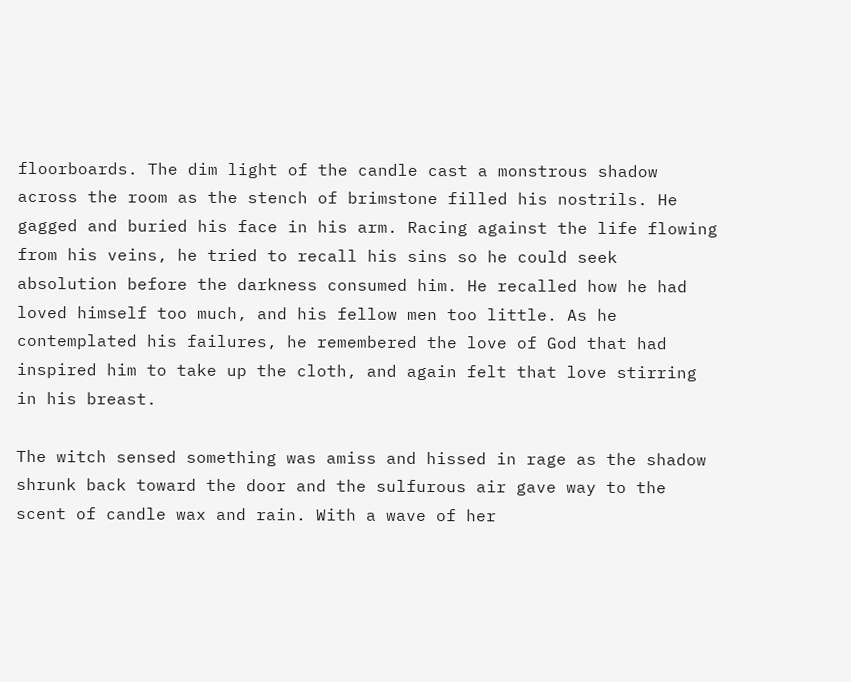floorboards. The dim light of the candle cast a monstrous shadow across the room as the stench of brimstone filled his nostrils. He gagged and buried his face in his arm. Racing against the life flowing from his veins, he tried to recall his sins so he could seek absolution before the darkness consumed him. He recalled how he had loved himself too much, and his fellow men too little. As he contemplated his failures, he remembered the love of God that had inspired him to take up the cloth, and again felt that love stirring in his breast.

The witch sensed something was amiss and hissed in rage as the shadow shrunk back toward the door and the sulfurous air gave way to the scent of candle wax and rain. With a wave of her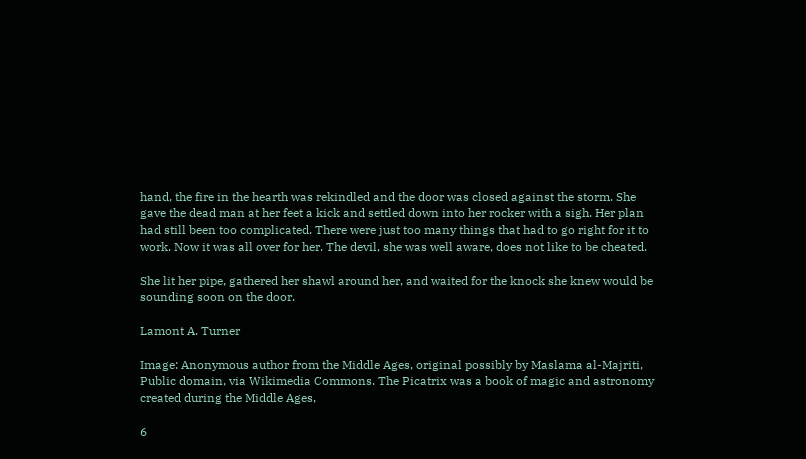hand, the fire in the hearth was rekindled and the door was closed against the storm. She gave the dead man at her feet a kick and settled down into her rocker with a sigh. Her plan had still been too complicated. There were just too many things that had to go right for it to work. Now it was all over for her. The devil, she was well aware, does not like to be cheated.

She lit her pipe, gathered her shawl around her, and waited for the knock she knew would be sounding soon on the door.

Lamont A. Turner

Image: Anonymous author from the Middle Ages, original possibly by Maslama al-Majriti, Public domain, via Wikimedia Commons. The Picatrix was a book of magic and astronomy created during the Middle Ages,

6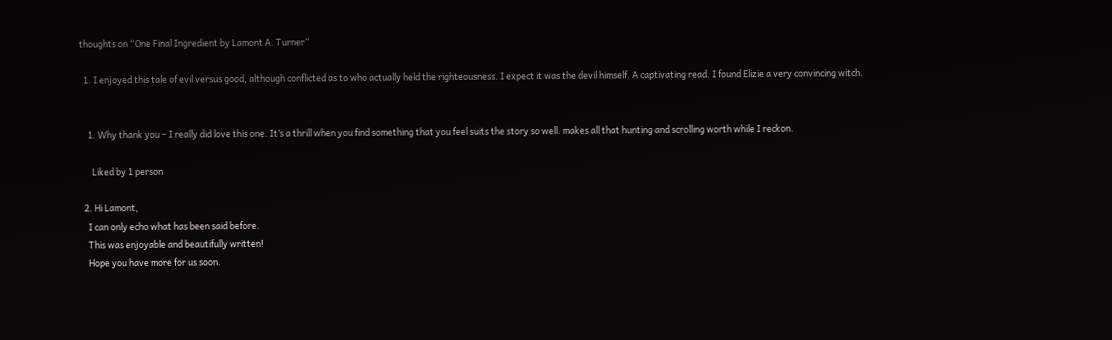thoughts on “One Final Ingredient by Lamont A. Turner”

  1. I enjoyed this tale of evil versus good, although conflicted as to who actually held the righteousness. I expect it was the devil himself. A captivating read. I found Elizie a very convincing witch.


    1. Why thank you – I really did love this one. It’s a thrill when you find something that you feel suits the story so well. makes all that hunting and scrolling worth while I reckon.

      Liked by 1 person

  2. Hi Lamont,
    I can only echo what has been said before.
    This was enjoyable and beautifully written!
    Hope you have more for us soon.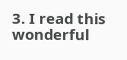3. I read this wonderful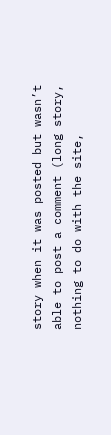story when it was posted but wasn’t able to post a comment (long story, nothing to do with the site,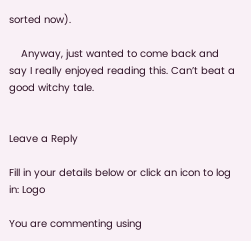sorted now).

    Anyway, just wanted to come back and say I really enjoyed reading this. Can’t beat a good witchy tale.


Leave a Reply

Fill in your details below or click an icon to log in: Logo

You are commenting using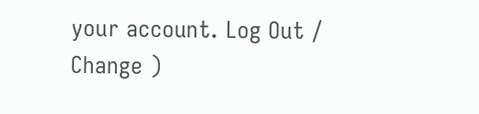your account. Log Out /  Change )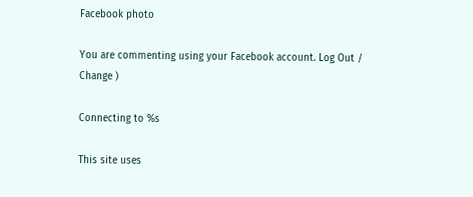Facebook photo

You are commenting using your Facebook account. Log Out /  Change )

Connecting to %s

This site uses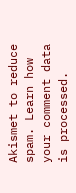Akismet to reduce spam. Learn how your comment data is processed.